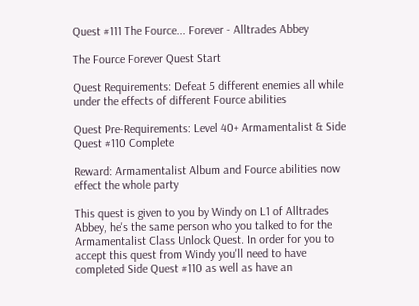Quest #111 The Fource... Forever - Alltrades Abbey

The Fource Forever Quest Start

Quest Requirements: Defeat 5 different enemies all while under the effects of different Fource abilities

Quest Pre-Requirements: Level 40+ Armamentalist & Side Quest #110 Complete

Reward: Armamentalist Album and Fource abilities now effect the whole party

This quest is given to you by Windy on L1 of Alltrades Abbey, he's the same person who you talked to for the Armamentalist Class Unlock Quest. In order for you to accept this quest from Windy you'll need to have completed Side Quest #110 as well as have an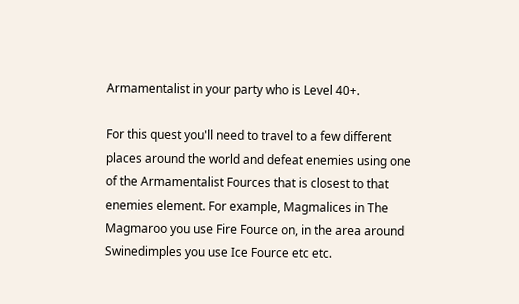Armamentalist in your party who is Level 40+.

For this quest you'll need to travel to a few different places around the world and defeat enemies using one of the Armamentalist Fources that is closest to that enemies element. For example, Magmalices in The Magmaroo you use Fire Fource on, in the area around Swinedimples you use Ice Fource etc etc.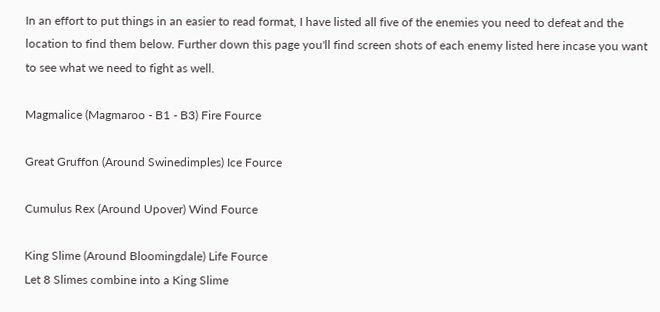In an effort to put things in an easier to read format, I have listed all five of the enemies you need to defeat and the location to find them below. Further down this page you'll find screen shots of each enemy listed here incase you want to see what we need to fight as well.

Magmalice (Magmaroo - B1 - B3) Fire Fource

Great Gruffon (Around Swinedimples) Ice Fource

Cumulus Rex (Around Upover) Wind Fource

King Slime (Around Bloomingdale) Life Fource
Let 8 Slimes combine into a King Slime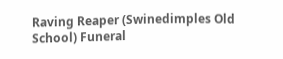Raving Reaper (Swinedimples Old School) Funeral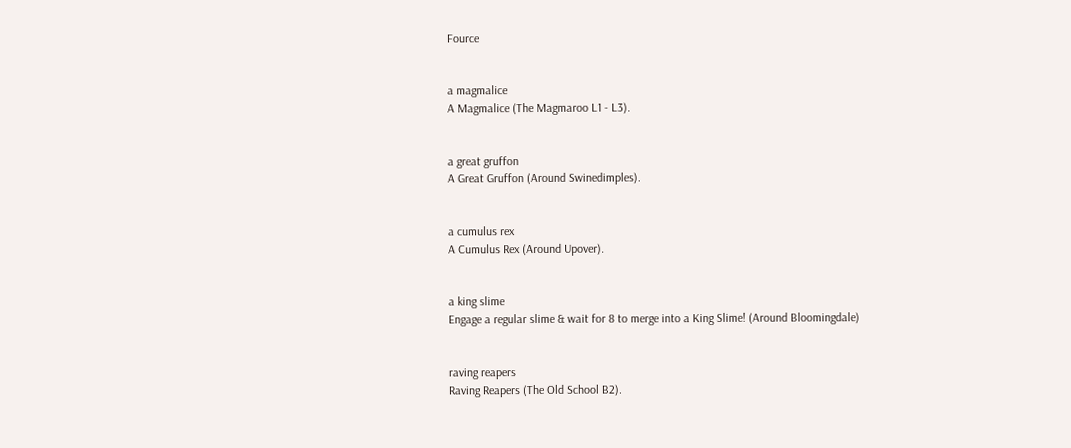Fource


a magmalice
A Magmalice (The Magmaroo L1 - L3).


a great gruffon
A Great Gruffon (Around Swinedimples).


a cumulus rex
A Cumulus Rex (Around Upover).


a king slime
Engage a regular slime & wait for 8 to merge into a King Slime! (Around Bloomingdale)


raving reapers
Raving Reapers (The Old School B2).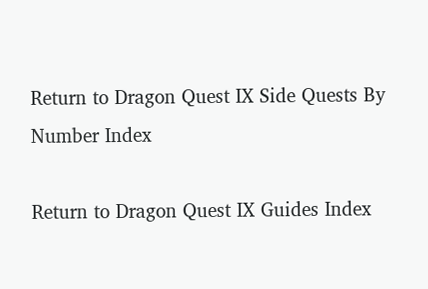Return to Dragon Quest IX Side Quests By Number Index

Return to Dragon Quest IX Guides Index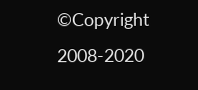©Copyright 2008-2020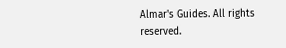Almar's Guides. All rights reserved.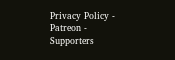Privacy Policy - Patreon - Supporters